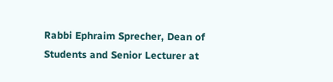Rabbi Ephraim Sprecher, Dean of Students and Senior Lecturer at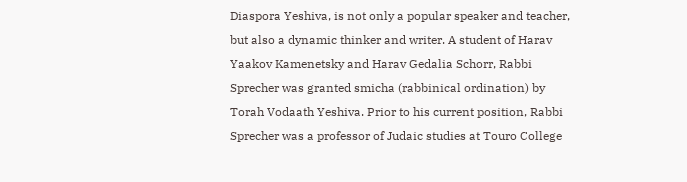Diaspora Yeshiva, is not only a popular speaker and teacher, but also a dynamic thinker and writer. A student of Harav Yaakov Kamenetsky and Harav Gedalia Schorr, Rabbi Sprecher was granted smicha (rabbinical ordination) by Torah Vodaath Yeshiva. Prior to his current position, Rabbi Sprecher was a professor of Judaic studies at Touro College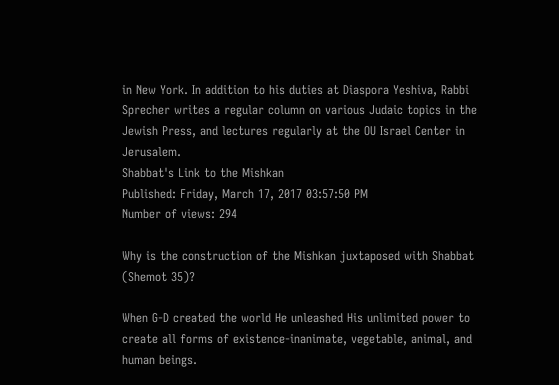in New York. In addition to his duties at Diaspora Yeshiva, Rabbi Sprecher writes a regular column on various Judaic topics in the Jewish Press, and lectures regularly at the OU Israel Center in Jerusalem.
Shabbat's Link to the Mishkan
Published: Friday, March 17, 2017 03:57:50 PM
Number of views: 294

Why is the construction of the Mishkan juxtaposed with Shabbat (Shemot 35)?

When G-D created the world He unleashed His unlimited power to create all forms of existence-inanimate, vegetable, animal, and human beings.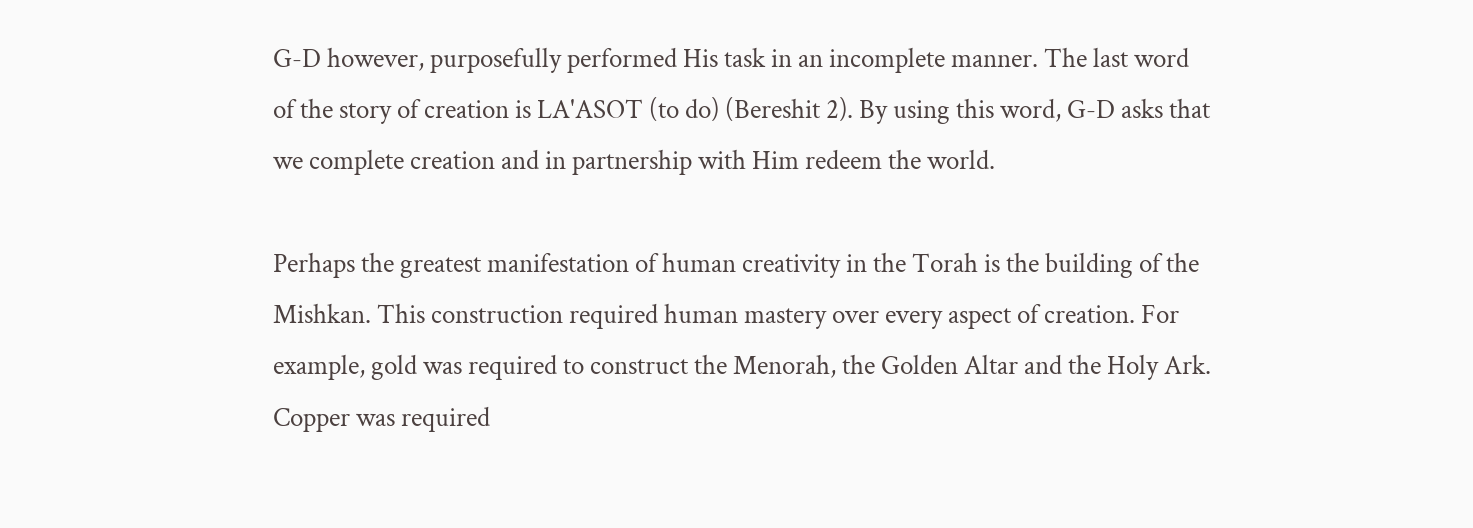G-D however, purposefully performed His task in an incomplete manner. The last word of the story of creation is LA'ASOT (to do) (Bereshit 2). By using this word, G-D asks that we complete creation and in partnership with Him redeem the world.

Perhaps the greatest manifestation of human creativity in the Torah is the building of the Mishkan. This construction required human mastery over every aspect of creation. For example, gold was required to construct the Menorah, the Golden Altar and the Holy Ark. Copper was required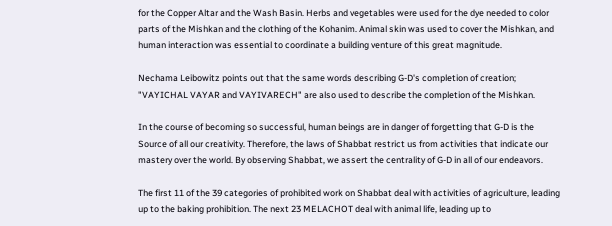for the Copper Altar and the Wash Basin. Herbs and vegetables were used for the dye needed to color parts of the Mishkan and the clothing of the Kohanim. Animal skin was used to cover the Mishkan, and human interaction was essential to coordinate a building venture of this great magnitude.

Nechama Leibowitz points out that the same words describing G-D's completion of creation; "VAYICHAL VAYAR and VAYIVARECH" are also used to describe the completion of the Mishkan.

In the course of becoming so successful, human beings are in danger of forgetting that G-D is the Source of all our creativity. Therefore, the laws of Shabbat restrict us from activities that indicate our mastery over the world. By observing Shabbat, we assert the centrality of G-D in all of our endeavors.

The first 11 of the 39 categories of prohibited work on Shabbat deal with activities of agriculture, leading up to the baking prohibition. The next 23 MELACHOT deal with animal life, leading up to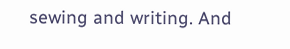sewing and writing. And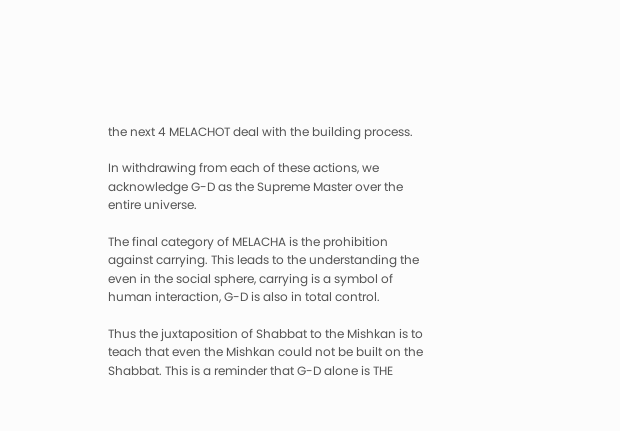the next 4 MELACHOT deal with the building process.

In withdrawing from each of these actions, we acknowledge G-D as the Supreme Master over the entire universe.

The final category of MELACHA is the prohibition against carrying. This leads to the understanding the even in the social sphere, carrying is a symbol of human interaction, G-D is also in total control.

Thus the juxtaposition of Shabbat to the Mishkan is to teach that even the Mishkan could not be built on the Shabbat. This is a reminder that G-D alone is THE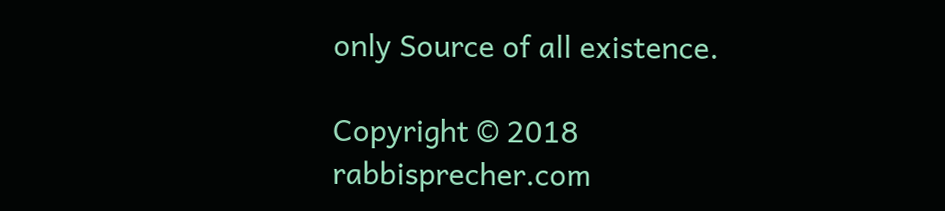only Source of all existence.

Copyright © 2018 rabbisprecher.com